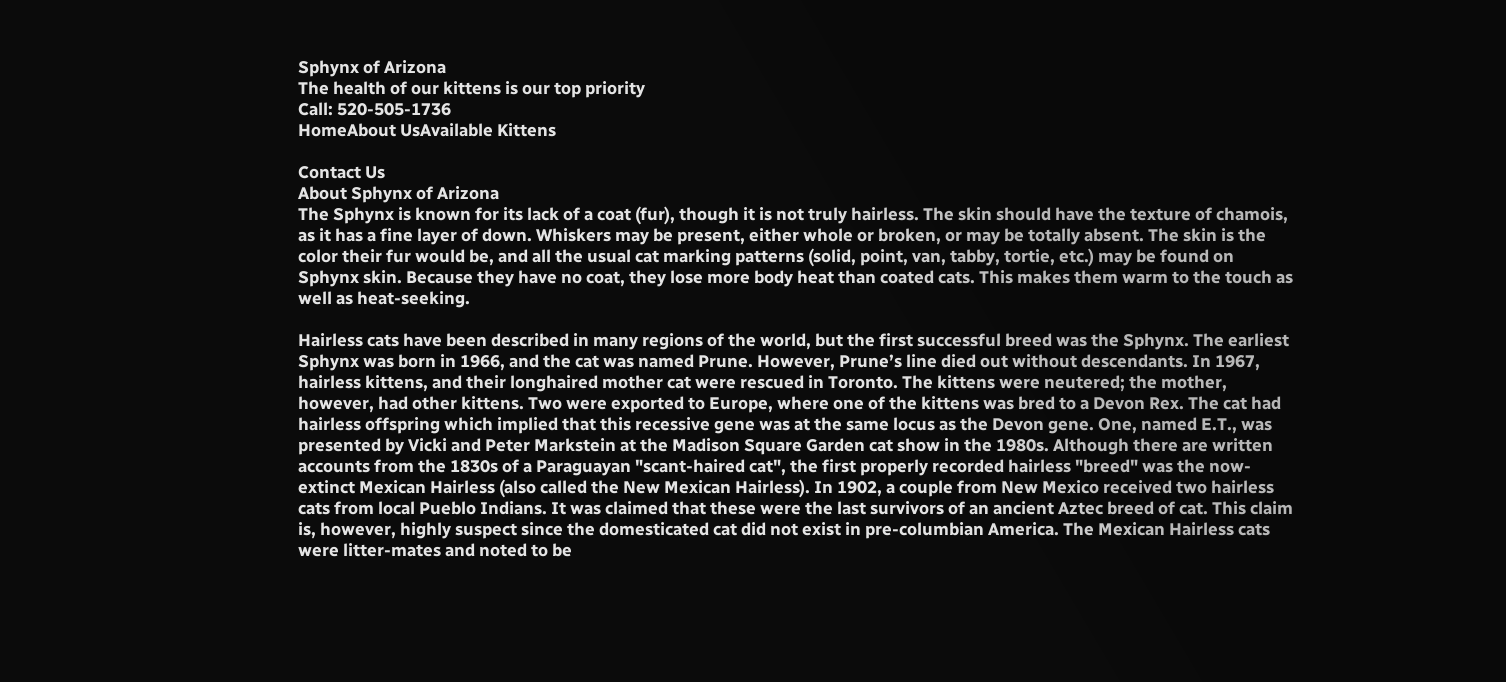Sphynx of Arizona
The health of our kittens is our top priority
Call: 520-505-1736
HomeAbout UsAvailable Kittens

Contact Us
About Sphynx of Arizona
The Sphynx is known for its lack of a coat (fur), though it is not truly hairless. The skin should have the texture of chamois, as it has a fine layer of down. Whiskers may be present, either whole or broken, or may be totally absent. The skin is the color their fur would be, and all the usual cat marking patterns (solid, point, van, tabby, tortie, etc.) may be found on Sphynx skin. Because they have no coat, they lose more body heat than coated cats. This makes them warm to the touch as well as heat-seeking.

Hairless cats have been described in many regions of the world, but the first successful breed was the Sphynx. The earliest Sphynx was born in 1966, and the cat was named Prune. However, Prune’s line died out without descendants. In 1967, hairless kittens, and their longhaired mother cat were rescued in Toronto. The kittens were neutered; the mother, however, had other kittens. Two were exported to Europe, where one of the kittens was bred to a Devon Rex. The cat had hairless offspring which implied that this recessive gene was at the same locus as the Devon gene. One, named E.T., was presented by Vicki and Peter Markstein at the Madison Square Garden cat show in the 1980s. Although there are written accounts from the 1830s of a Paraguayan "scant-haired cat", the first properly recorded hairless "breed" was the now-extinct Mexican Hairless (also called the New Mexican Hairless). In 1902, a couple from New Mexico received two hairless cats from local Pueblo Indians. It was claimed that these were the last survivors of an ancient Aztec breed of cat. This claim is, however, highly suspect since the domesticated cat did not exist in pre-columbian America. The Mexican Hairless cats were litter-mates and noted to be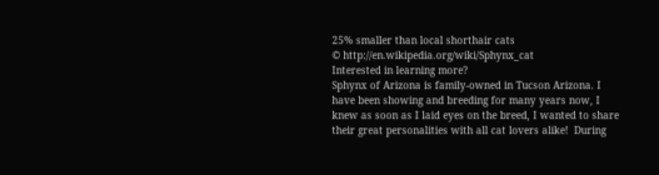25% smaller than local shorthair cats
© http://en.wikipedia.org/wiki/Sphynx_cat
Interested in learning more?
Sphynx of Arizona is family-owned in Tucson Arizona. I have been showing and breeding for many years now, I knew as soon as I laid eyes on the breed, I wanted to share their great personalities with all cat lovers alike!  During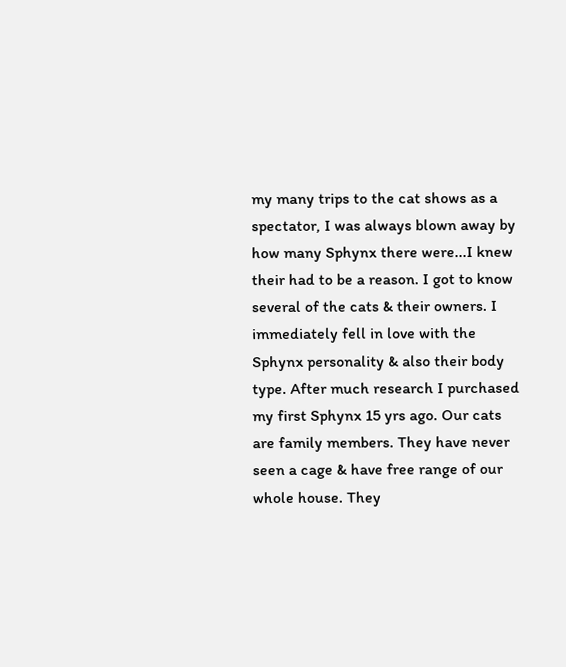my many trips to the cat shows as a spectator, I was always blown away by how many Sphynx there were...I knew their had to be a reason. I got to know several of the cats & their owners. I immediately fell in love with the Sphynx personality & also their body type. After much research I purchased my first Sphynx 15 yrs ago. Our cats are family members. They have never seen a cage & have free range of our whole house. They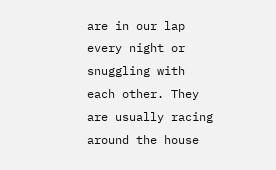are in our lap every night or snuggling with each other. They are usually racing around the house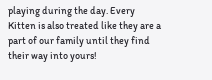playing during the day. Every Kitten is also treated like they are a part of our family until they find their way into yours!